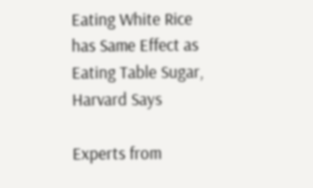Eating White Rice has Same Effect as Eating Table Sugar, Harvard Says

Experts from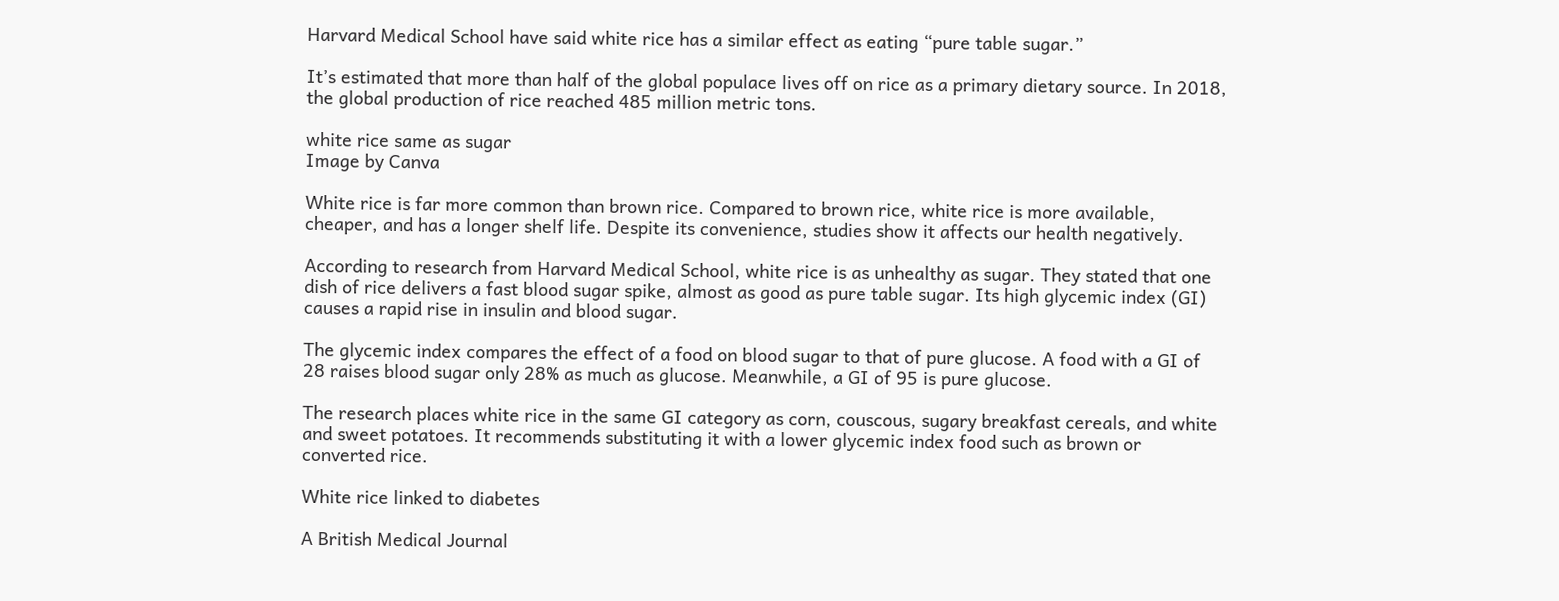Harvard Medical School have said white rice has a similar effect as eating “pure table sugar.”

It’s estimated that more than half of the global populace lives off on rice as a primary dietary source. In 2018, the global production of rice reached 485 million metric tons.

white rice same as sugar
Image by Canva

White rice is far more common than brown rice. Compared to brown rice, white rice is more available, cheaper, and has a longer shelf life. Despite its convenience, studies show it affects our health negatively.

According to research from Harvard Medical School, white rice is as unhealthy as sugar. They stated that one dish of rice delivers a fast blood sugar spike, almost as good as pure table sugar. Its high glycemic index (GI) causes a rapid rise in insulin and blood sugar.

The glycemic index compares the effect of a food on blood sugar to that of pure glucose. A food with a GI of 28 raises blood sugar only 28% as much as glucose. Meanwhile, a GI of 95 is pure glucose.

The research places white rice in the same GI category as corn, couscous, sugary breakfast cereals, and white and sweet potatoes. It recommends substituting it with a lower glycemic index food such as brown or converted rice.

White rice linked to diabetes

A British Medical Journal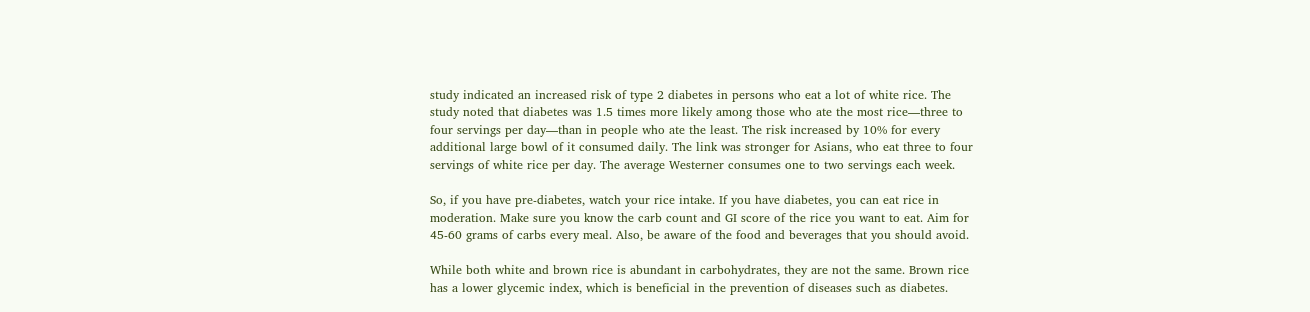study indicated an increased risk of type 2 diabetes in persons who eat a lot of white rice. The study noted that diabetes was 1.5 times more likely among those who ate the most rice—three to four servings per day—than in people who ate the least. The risk increased by 10% for every additional large bowl of it consumed daily. The link was stronger for Asians, who eat three to four servings of white rice per day. The average Westerner consumes one to two servings each week.

So, if you have pre-diabetes, watch your rice intake. If you have diabetes, you can eat rice in moderation. Make sure you know the carb count and GI score of the rice you want to eat. Aim for 45-60 grams of carbs every meal. Also, be aware of the food and beverages that you should avoid.

While both white and brown rice is abundant in carbohydrates, they are not the same. Brown rice has a lower glycemic index, which is beneficial in the prevention of diseases such as diabetes.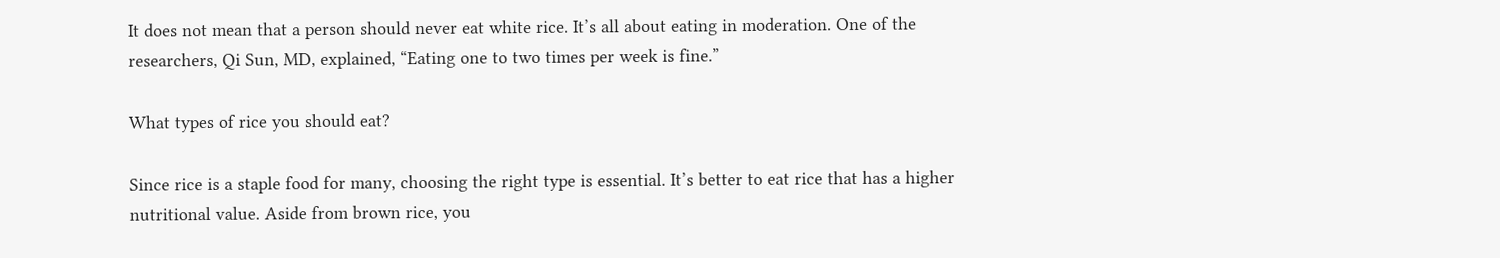It does not mean that a person should never eat white rice. It’s all about eating in moderation. One of the researchers, Qi Sun, MD, explained, “Eating one to two times per week is fine.”

What types of rice you should eat?

Since rice is a staple food for many, choosing the right type is essential. It’s better to eat rice that has a higher nutritional value. Aside from brown rice, you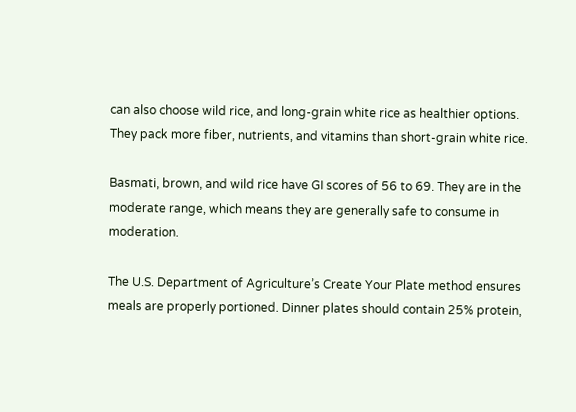can also choose wild rice, and long-grain white rice as healthier options. They pack more fiber, nutrients, and vitamins than short-grain white rice.

Basmati, brown, and wild rice have GI scores of 56 to 69. They are in the moderate range, which means they are generally safe to consume in moderation.

The U.S. Department of Agriculture’s Create Your Plate method ensures meals are properly portioned. Dinner plates should contain 25% protein,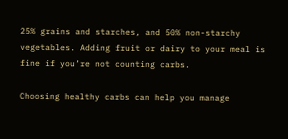25% grains and starches, and 50% non-starchy vegetables. Adding fruit or dairy to your meal is fine if you’re not counting carbs.

Choosing healthy carbs can help you manage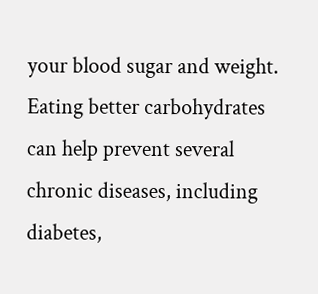your blood sugar and weight. Eating better carbohydrates can help prevent several chronic diseases, including diabetes,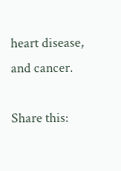heart disease, and cancer.

Share this: